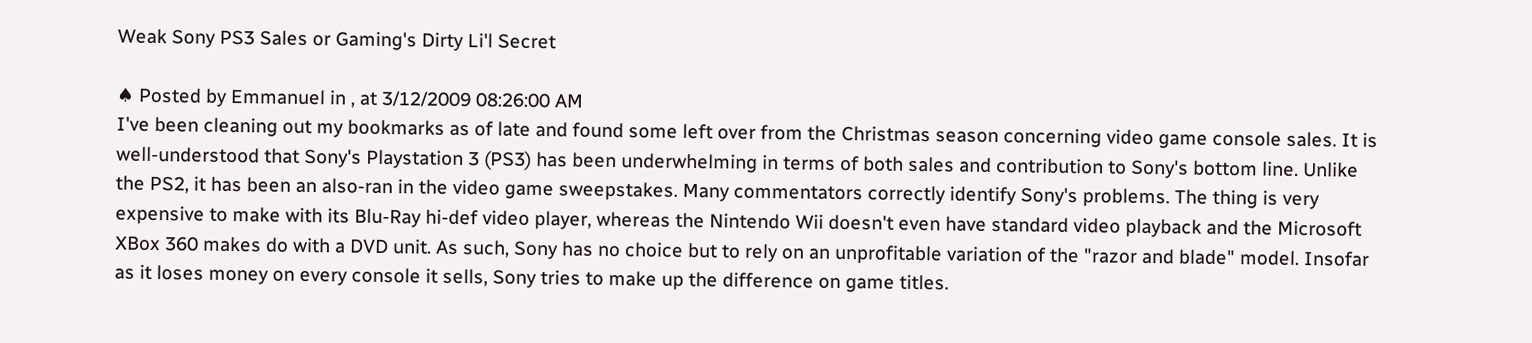Weak Sony PS3 Sales or Gaming's Dirty Li'l Secret

♠ Posted by Emmanuel in , at 3/12/2009 08:26:00 AM
I've been cleaning out my bookmarks as of late and found some left over from the Christmas season concerning video game console sales. It is well-understood that Sony's Playstation 3 (PS3) has been underwhelming in terms of both sales and contribution to Sony's bottom line. Unlike the PS2, it has been an also-ran in the video game sweepstakes. Many commentators correctly identify Sony's problems. The thing is very expensive to make with its Blu-Ray hi-def video player, whereas the Nintendo Wii doesn't even have standard video playback and the Microsoft XBox 360 makes do with a DVD unit. As such, Sony has no choice but to rely on an unprofitable variation of the "razor and blade" model. Insofar as it loses money on every console it sells, Sony tries to make up the difference on game titles.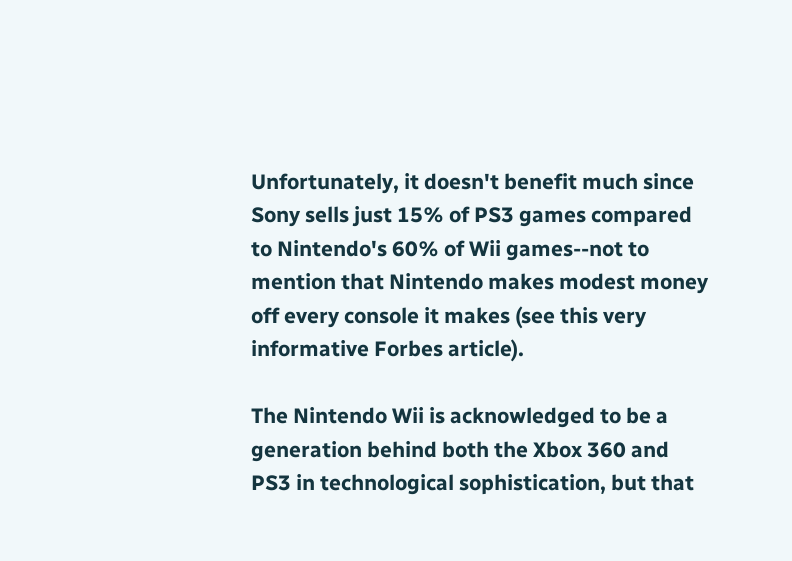Unfortunately, it doesn't benefit much since Sony sells just 15% of PS3 games compared to Nintendo's 60% of Wii games--not to mention that Nintendo makes modest money off every console it makes (see this very informative Forbes article).

The Nintendo Wii is acknowledged to be a generation behind both the Xbox 360 and PS3 in technological sophistication, but that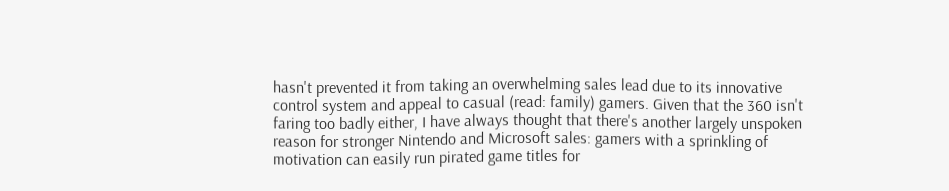hasn't prevented it from taking an overwhelming sales lead due to its innovative control system and appeal to casual (read: family) gamers. Given that the 360 isn't faring too badly either, I have always thought that there's another largely unspoken reason for stronger Nintendo and Microsoft sales: gamers with a sprinkling of motivation can easily run pirated game titles for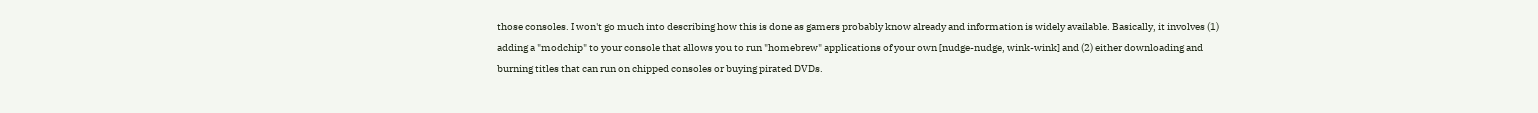those consoles. I won't go much into describing how this is done as gamers probably know already and information is widely available. Basically, it involves (1) adding a "modchip" to your console that allows you to run "homebrew" applications of your own [nudge-nudge, wink-wink] and (2) either downloading and burning titles that can run on chipped consoles or buying pirated DVDs.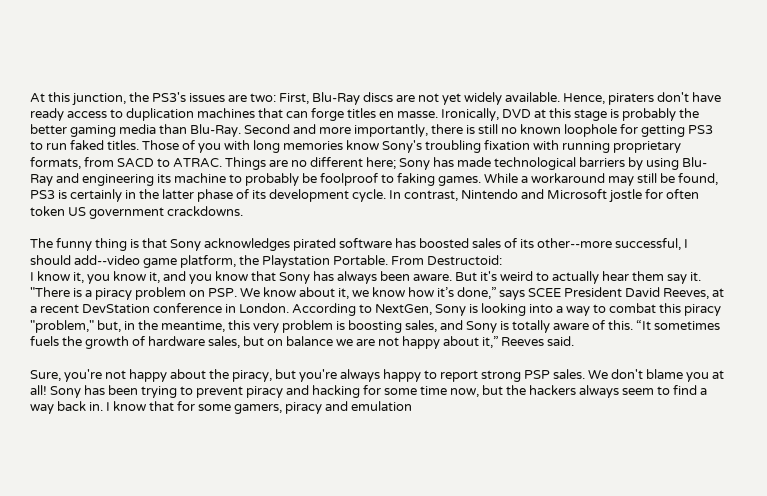At this junction, the PS3's issues are two: First, Blu-Ray discs are not yet widely available. Hence, piraters don't have ready access to duplication machines that can forge titles en masse. Ironically, DVD at this stage is probably the better gaming media than Blu-Ray. Second and more importantly, there is still no known loophole for getting PS3 to run faked titles. Those of you with long memories know Sony's troubling fixation with running proprietary formats, from SACD to ATRAC. Things are no different here; Sony has made technological barriers by using Blu-Ray and engineering its machine to probably be foolproof to faking games. While a workaround may still be found, PS3 is certainly in the latter phase of its development cycle. In contrast, Nintendo and Microsoft jostle for often token US government crackdowns.

The funny thing is that Sony acknowledges pirated software has boosted sales of its other--more successful, I should add--video game platform, the Playstation Portable. From Destructoid:
I know it, you know it, and you know that Sony has always been aware. But it's weird to actually hear them say it. "There is a piracy problem on PSP. We know about it, we know how it’s done,” says SCEE President David Reeves, at a recent DevStation conference in London. According to NextGen, Sony is looking into a way to combat this piracy "problem," but, in the meantime, this very problem is boosting sales, and Sony is totally aware of this. “It sometimes fuels the growth of hardware sales, but on balance we are not happy about it,” Reeves said.

Sure, you're not happy about the piracy, but you're always happy to report strong PSP sales. We don't blame you at all! Sony has been trying to prevent piracy and hacking for some time now, but the hackers always seem to find a way back in. I know that for some gamers, piracy and emulation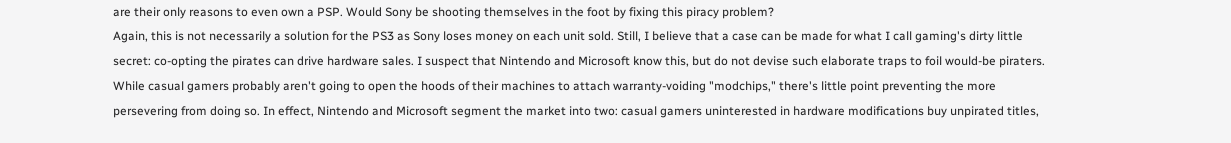are their only reasons to even own a PSP. Would Sony be shooting themselves in the foot by fixing this piracy problem?
Again, this is not necessarily a solution for the PS3 as Sony loses money on each unit sold. Still, I believe that a case can be made for what I call gaming's dirty little secret: co-opting the pirates can drive hardware sales. I suspect that Nintendo and Microsoft know this, but do not devise such elaborate traps to foil would-be piraters. While casual gamers probably aren't going to open the hoods of their machines to attach warranty-voiding "modchips," there's little point preventing the more persevering from doing so. In effect, Nintendo and Microsoft segment the market into two: casual gamers uninterested in hardware modifications buy unpirated titles,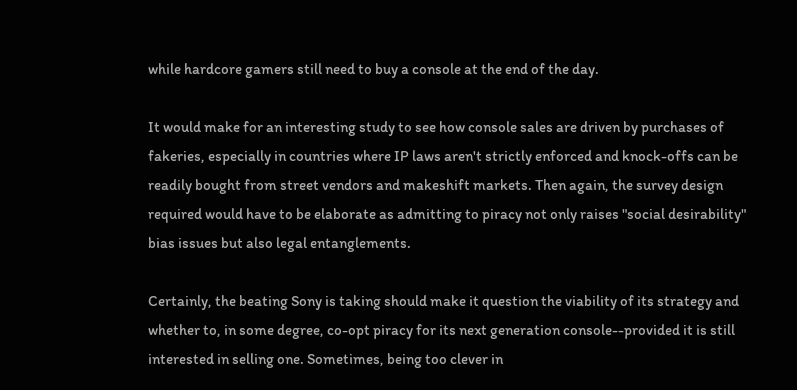while hardcore gamers still need to buy a console at the end of the day.

It would make for an interesting study to see how console sales are driven by purchases of fakeries, especially in countries where IP laws aren't strictly enforced and knock-offs can be readily bought from street vendors and makeshift markets. Then again, the survey design required would have to be elaborate as admitting to piracy not only raises "social desirability" bias issues but also legal entanglements.

Certainly, the beating Sony is taking should make it question the viability of its strategy and whether to, in some degree, co-opt piracy for its next generation console--provided it is still interested in selling one. Sometimes, being too clever in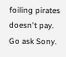foiling pirates doesn't pay. Go ask Sony.